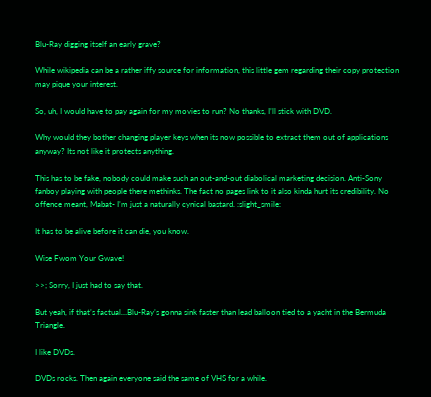Blu-Ray digging itself an early grave?

While wikipedia can be a rather iffy source for information, this little gem regarding their copy protection may pique your interest.

So, uh, I would have to pay again for my movies to run? No thanks, I’ll stick with DVD.

Why would they bother changing player keys when its now possible to extract them out of applications anyway? Its not like it protects anything.

This has to be fake, nobody could make such an out-and-out diabolical marketing decision. Anti-Sony fanboy playing with people there methinks. The fact no pages link to it also kinda hurt its credibility. No offence meant, Mabat- I’m just a naturally cynical bastard. :slight_smile:

It has to be alive before it can die, you know.

Wise Fwom Your Gwave!

>>; Sorry, I just had to say that.

But yeah, if that’s factual…Blu-Ray’s gonna sink faster than lead balloon tied to a yacht in the Bermuda Triangle.

I like DVDs.

DVDs rocks. Then again everyone said the same of VHS for a while.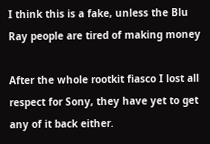I think this is a fake, unless the Blu Ray people are tired of making money

After the whole rootkit fiasco I lost all respect for Sony, they have yet to get any of it back either.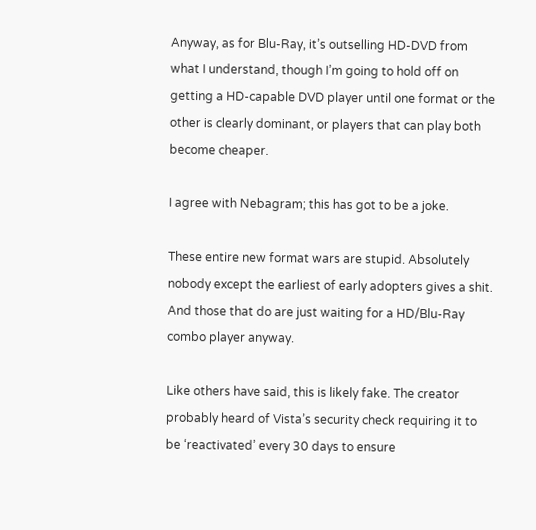Anyway, as for Blu-Ray, it’s outselling HD-DVD from what I understand, though I’m going to hold off on getting a HD-capable DVD player until one format or the other is clearly dominant, or players that can play both become cheaper.

I agree with Nebagram; this has got to be a joke.

These entire new format wars are stupid. Absolutely nobody except the earliest of early adopters gives a shit. And those that do are just waiting for a HD/Blu-Ray combo player anyway.

Like others have said, this is likely fake. The creator probably heard of Vista’s security check requiring it to be ‘reactivated’ every 30 days to ensure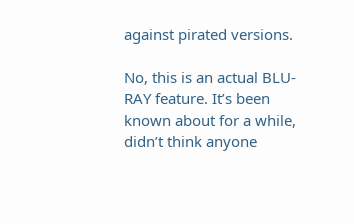against pirated versions.

No, this is an actual BLU-RAY feature. It’s been known about for a while, didn’t think anyone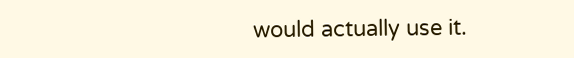would actually use it.